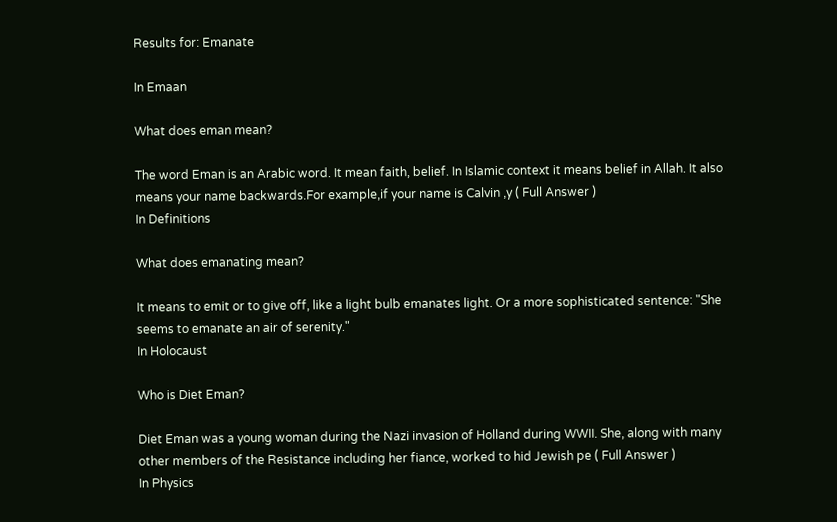Results for: Emanate

In Emaan

What does eman mean?

The word Eman is an Arabic word. It mean faith, belief. In Islamic context it means belief in Allah. It also means your name backwards.For example,if your name is Calvin ,y ( Full Answer )
In Definitions

What does emanating mean?

It means to emit or to give off, like a light bulb emanates light. Or a more sophisticated sentence: "She seems to emanate an air of serenity."
In Holocaust

Who is Diet Eman?

Diet Eman was a young woman during the Nazi invasion of Holland during WWII. She, along with many other members of the Resistance including her fiance, worked to hid Jewish pe ( Full Answer )
In Physics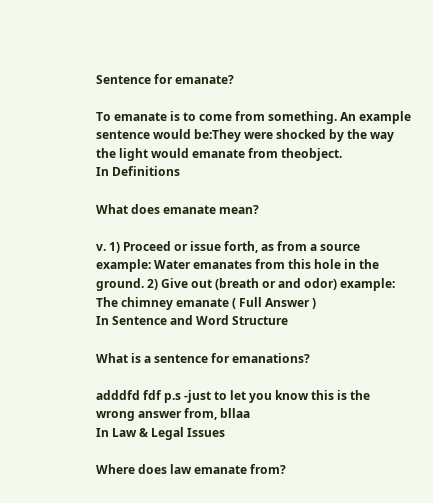Sentence for emanate?

To emanate is to come from something. An example sentence would be:They were shocked by the way the light would emanate from theobject.
In Definitions

What does emanate mean?

v. 1) Proceed or issue forth, as from a source example: Water emanates from this hole in the ground. 2) Give out (breath or and odor) example: The chimney emanate ( Full Answer )
In Sentence and Word Structure

What is a sentence for emanations?

adddfd fdf p.s -just to let you know this is the wrong answer from, bllaa
In Law & Legal Issues

Where does law emanate from?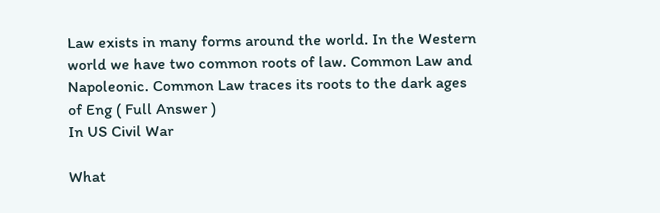Law exists in many forms around the world. In the Western world we have two common roots of law. Common Law and Napoleonic. Common Law traces its roots to the dark ages of Eng ( Full Answer )
In US Civil War

What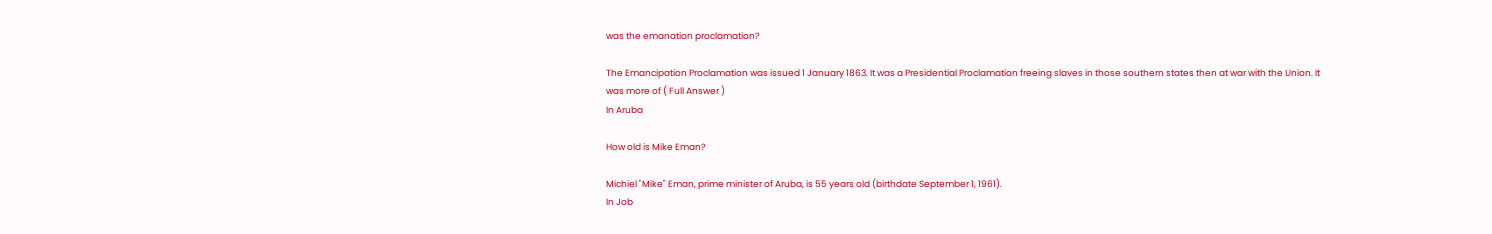was the emanation proclamation?

The Emancipation Proclamation was issued 1 January 1863. It was a Presidential Proclamation freeing slaves in those southern states then at war with the Union. It was more of ( Full Answer )
In Aruba

How old is Mike Eman?

Michiel "Mike" Eman, prime minister of Aruba, is 55 years old (birthdate September 1, 1961).
In Job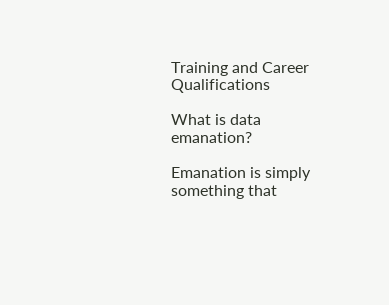Training and Career Qualifications

What is data emanation?

Emanation is simply something that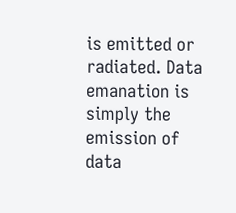is emitted or radiated. Data emanation is simply the emission of data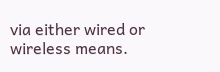via either wired or wireless means.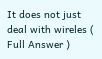It does not just deal with wireles ( Full Answer )